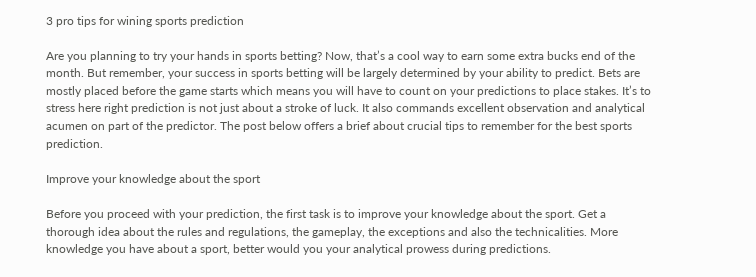3 pro tips for wining sports prediction

Are you planning to try your hands in sports betting? Now, that’s a cool way to earn some extra bucks end of the month. But remember, your success in sports betting will be largely determined by your ability to predict. Bets are mostly placed before the game starts which means you will have to count on your predictions to place stakes. It’s to stress here right prediction is not just about a stroke of luck. It also commands excellent observation and analytical acumen on part of the predictor. The post below offers a brief about crucial tips to remember for the best sports prediction.

Improve your knowledge about the sport

Before you proceed with your prediction, the first task is to improve your knowledge about the sport. Get a thorough idea about the rules and regulations, the gameplay, the exceptions and also the technicalities. More knowledge you have about a sport, better would you your analytical prowess during predictions.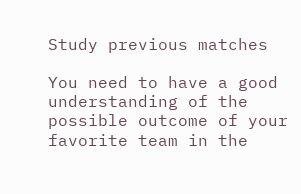Study previous matches

You need to have a good understanding of the possible outcome of your favorite team in the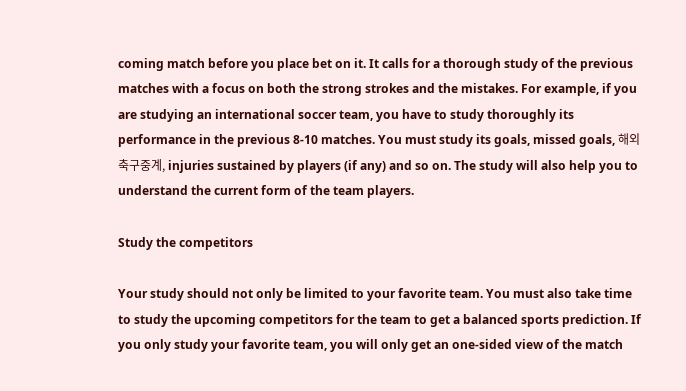coming match before you place bet on it. It calls for a thorough study of the previous matches with a focus on both the strong strokes and the mistakes. For example, if you are studying an international soccer team, you have to study thoroughly its performance in the previous 8-10 matches. You must study its goals, missed goals, 해외축구중계, injuries sustained by players (if any) and so on. The study will also help you to understand the current form of the team players.

Study the competitors

Your study should not only be limited to your favorite team. You must also take time to study the upcoming competitors for the team to get a balanced sports prediction. If you only study your favorite team, you will only get an one-sided view of the match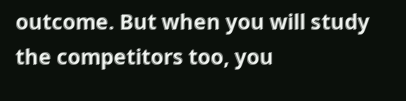outcome. But when you will study the competitors too, you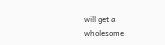will get a wholesome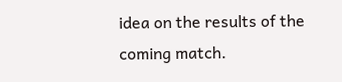idea on the results of the coming match.